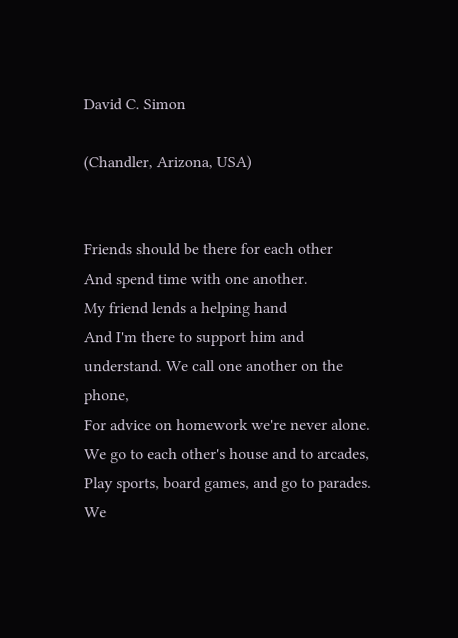David C. Simon

(Chandler, Arizona, USA)


Friends should be there for each other
And spend time with one another.
My friend lends a helping hand
And I'm there to support him and understand. We call one another on the phone,
For advice on homework we're never alone.
We go to each other's house and to arcades,
Play sports, board games, and go to parades. We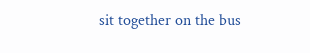sit together on the bus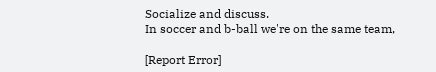Socialize and discuss.
In soccer and b-ball we're on the same team,

[Report Error]